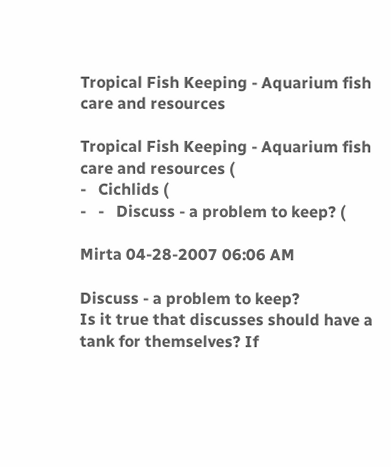Tropical Fish Keeping - Aquarium fish care and resources

Tropical Fish Keeping - Aquarium fish care and resources (
-   Cichlids (
-   -   Discuss - a problem to keep? (

Mirta 04-28-2007 06:06 AM

Discuss - a problem to keep?
Is it true that discusses should have a tank for themselves? If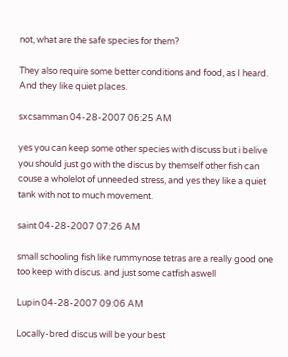not, what are the safe species for them?

They also require some better conditions and food, as I heard. And they like quiet places.

sxcsamman 04-28-2007 06:25 AM

yes you can keep some other species with discuss but i belive you should just go with the discus by themself other fish can couse a wholelot of unneeded stress, and yes they like a quiet tank with not to much movement.

saint 04-28-2007 07:26 AM

small schooling fish like rummynose tetras are a really good one too keep with discus. and just some catfish aswell

Lupin 04-28-2007 09:06 AM

Locally-bred discus will be your best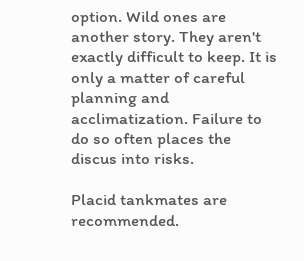option. Wild ones are another story. They aren't exactly difficult to keep. It is only a matter of careful planning and acclimatization. Failure to do so often places the discus into risks.

Placid tankmates are recommended.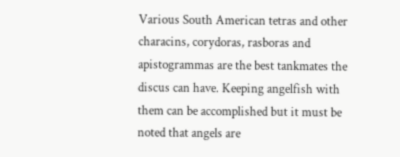Various South American tetras and other characins, corydoras, rasboras and apistogrammas are the best tankmates the discus can have. Keeping angelfish with them can be accomplished but it must be noted that angels are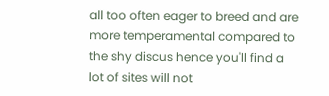all too often eager to breed and are more temperamental compared to the shy discus hence you'll find a lot of sites will not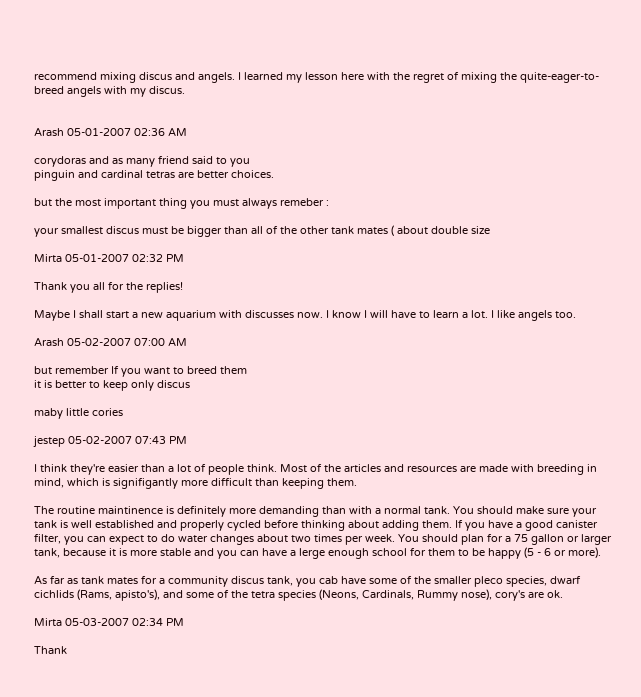recommend mixing discus and angels. I learned my lesson here with the regret of mixing the quite-eager-to-breed angels with my discus.


Arash 05-01-2007 02:36 AM

corydoras and as many friend said to you
pinguin and cardinal tetras are better choices.

but the most important thing you must always remeber :

your smallest discus must be bigger than all of the other tank mates ( about double size

Mirta 05-01-2007 02:32 PM

Thank you all for the replies!

Maybe I shall start a new aquarium with discusses now. I know I will have to learn a lot. I like angels too.

Arash 05-02-2007 07:00 AM

but remember If you want to breed them
it is better to keep only discus

maby little cories

jestep 05-02-2007 07:43 PM

I think they're easier than a lot of people think. Most of the articles and resources are made with breeding in mind, which is signifigantly more difficult than keeping them.

The routine maintinence is definitely more demanding than with a normal tank. You should make sure your tank is well established and properly cycled before thinking about adding them. If you have a good canister filter, you can expect to do water changes about two times per week. You should plan for a 75 gallon or larger tank, because it is more stable and you can have a lerge enough school for them to be happy (5 - 6 or more).

As far as tank mates for a community discus tank, you cab have some of the smaller pleco species, dwarf cichlids (Rams, apisto's), and some of the tetra species (Neons, Cardinals, Rummy nose), cory's are ok.

Mirta 05-03-2007 02:34 PM

Thank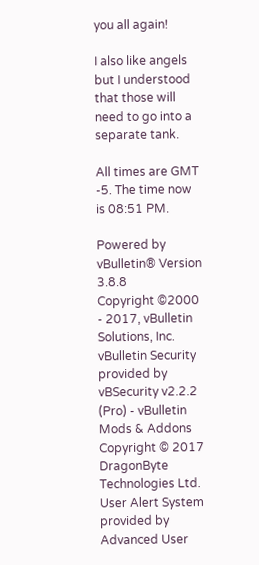you all again!

I also like angels but I understood that those will need to go into a separate tank.

All times are GMT -5. The time now is 08:51 PM.

Powered by vBulletin® Version 3.8.8
Copyright ©2000 - 2017, vBulletin Solutions, Inc.
vBulletin Security provided by vBSecurity v2.2.2 (Pro) - vBulletin Mods & Addons Copyright © 2017 DragonByte Technologies Ltd.
User Alert System provided by Advanced User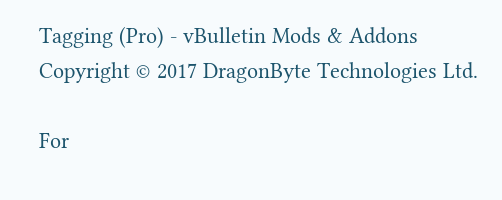Tagging (Pro) - vBulletin Mods & Addons Copyright © 2017 DragonByte Technologies Ltd.

For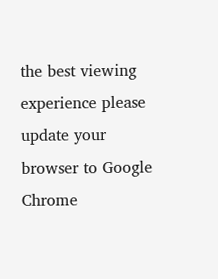the best viewing experience please update your browser to Google Chrome